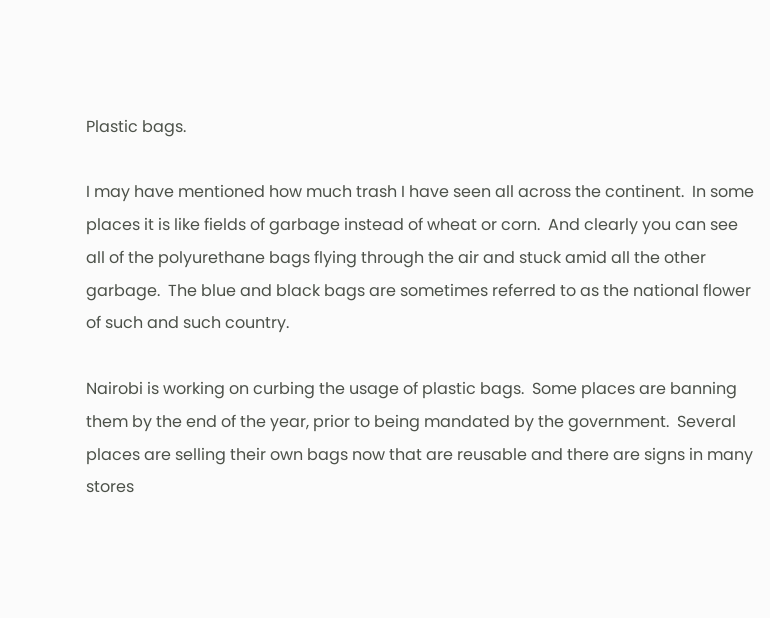Plastic bags.

I may have mentioned how much trash I have seen all across the continent.  In some places it is like fields of garbage instead of wheat or corn.  And clearly you can see all of the polyurethane bags flying through the air and stuck amid all the other garbage.  The blue and black bags are sometimes referred to as the national flower of such and such country.

Nairobi is working on curbing the usage of plastic bags.  Some places are banning them by the end of the year, prior to being mandated by the government.  Several places are selling their own bags now that are reusable and there are signs in many stores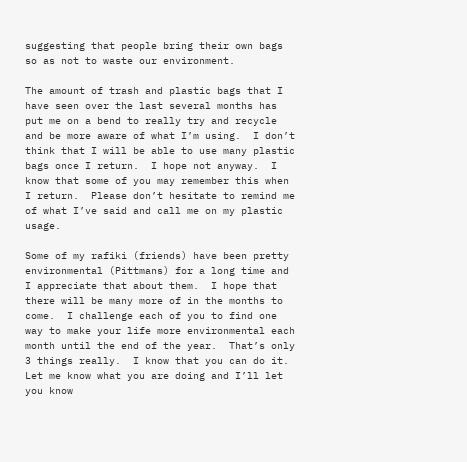suggesting that people bring their own bags so as not to waste our environment.

The amount of trash and plastic bags that I have seen over the last several months has put me on a bend to really try and recycle and be more aware of what I’m using.  I don’t think that I will be able to use many plastic bags once I return.  I hope not anyway.  I know that some of you may remember this when I return.  Please don’t hesitate to remind me of what I’ve said and call me on my plastic usage.

Some of my rafiki (friends) have been pretty environmental (Pittmans) for a long time and I appreciate that about them.  I hope that there will be many more of in the months to come.  I challenge each of you to find one way to make your life more environmental each month until the end of the year.  That’s only 3 things really.  I know that you can do it.  Let me know what you are doing and I’ll let you know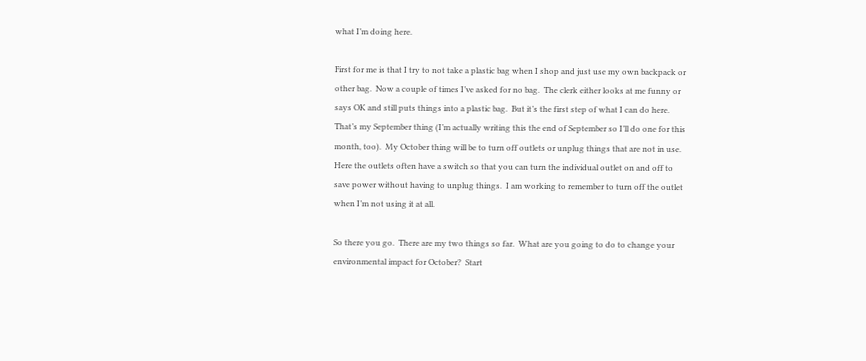what I’m doing here.

First for me is that I try to not take a plastic bag when I shop and just use my own backpack or other bag.  Now a couple of times I’ve asked for no bag.  The clerk either looks at me funny or says OK and still puts things into a plastic bag.  But it’s the first step of what I can do here.  That’s my September thing (I’m actually writing this the end of September so I’ll do one for this month, too).  My October thing will be to turn off outlets or unplug things that are not in use.  Here the outlets often have a switch so that you can turn the individual outlet on and off to save power without having to unplug things.  I am working to remember to turn off the outlet when I’m not using it at all.

So there you go.  There are my two things so far.  What are you going to do to change your environmental impact for October?  Start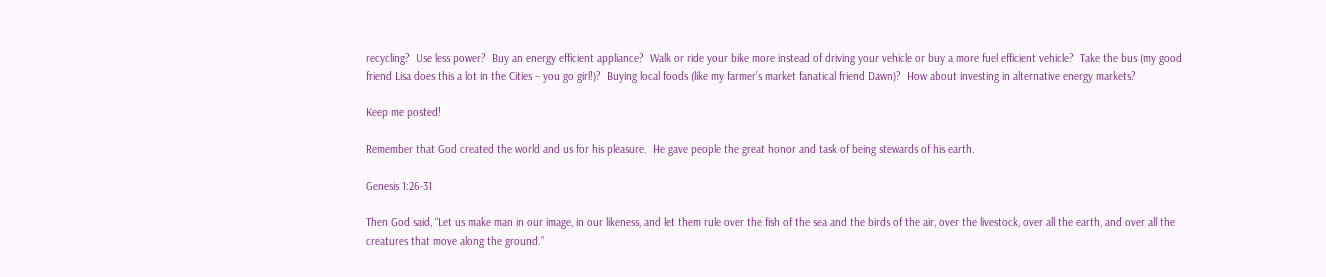recycling?  Use less power?  Buy an energy efficient appliance?  Walk or ride your bike more instead of driving your vehicle or buy a more fuel efficient vehicle?  Take the bus (my good friend Lisa does this a lot in the Cities – you go girl!)?  Buying local foods (like my farmer’s market fanatical friend Dawn)?  How about investing in alternative energy markets?

Keep me posted!

Remember that God created the world and us for his pleasure.  He gave people the great honor and task of being stewards of his earth.

Genesis 1:26-31

Then God said, “Let us make man in our image, in our likeness, and let them rule over the fish of the sea and the birds of the air, over the livestock, over all the earth, and over all the creatures that move along the ground.”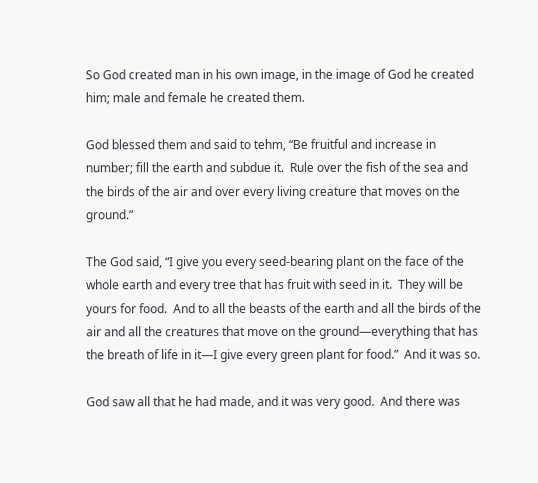So God created man in his own image, in the image of God he created him; male and female he created them.

God blessed them and said to tehm, “Be fruitful and increase in number; fill the earth and subdue it.  Rule over the fish of the sea and the birds of the air and over every living creature that moves on the ground.”

The God said, “I give you every seed-bearing plant on the face of the whole earth and every tree that has fruit with seed in it.  They will be yours for food.  And to all the beasts of the earth and all the birds of the air and all the creatures that move on the ground—everything that has the breath of life in it—I give every green plant for food.”  And it was so.

God saw all that he had made, and it was very good.  And there was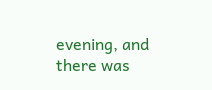evening, and there was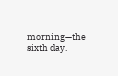morning—the sixth day.